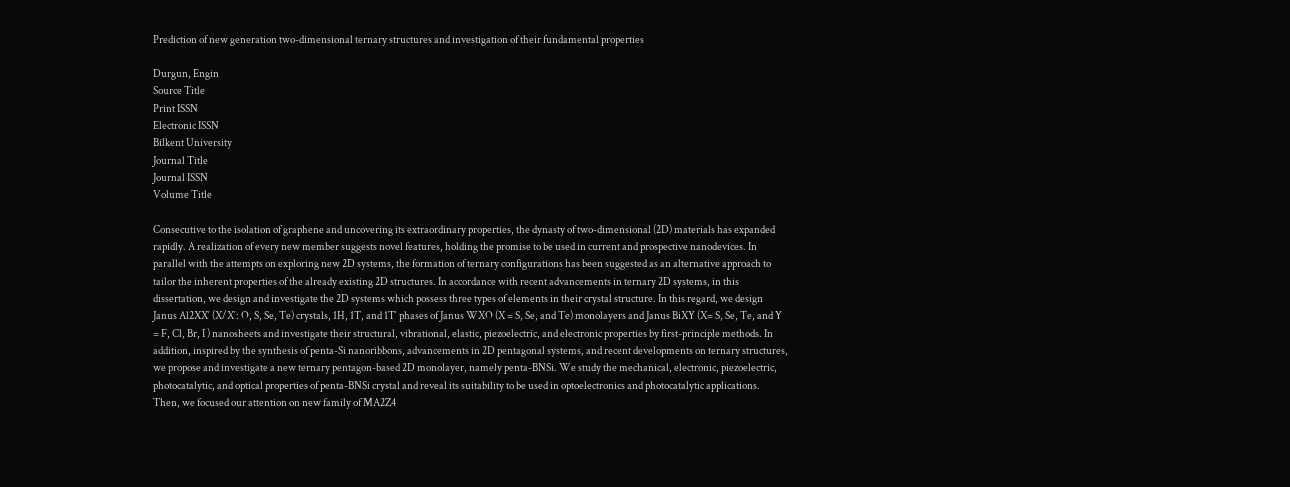Prediction of new generation two-dimensional ternary structures and investigation of their fundamental properties

Durgun, Engin
Source Title
Print ISSN
Electronic ISSN
Bilkent University
Journal Title
Journal ISSN
Volume Title

Consecutive to the isolation of graphene and uncovering its extraordinary properties, the dynasty of two-dimensional (2D) materials has expanded rapidly. A realization of every new member suggests novel features, holding the promise to be used in current and prospective nanodevices. In parallel with the attempts on exploring new 2D systems, the formation of ternary configurations has been suggested as an alternative approach to tailor the inherent properties of the already existing 2D structures. In accordance with recent advancements in ternary 2D systems, in this dissertation, we design and investigate the 2D systems which possess three types of elements in their crystal structure. In this regard, we design Janus Al2XX′ (X/X′: O, S, Se, Te) crystals, 1H, 1T, and 1T′ phases of Janus WXO (X = S, Se, and Te) monolayers and Janus BiXY (X= S, Se, Te, and Y = F, Cl, Br, I ) nanosheets and investigate their structural, vibrational, elastic, piezoelectric, and electronic properties by first-principle methods. In addition, inspired by the synthesis of penta-Si nanoribbons, advancements in 2D pentagonal systems, and recent developments on ternary structures, we propose and investigate a new ternary pentagon-based 2D monolayer, namely penta-BNSi. We study the mechanical, electronic, piezoelectric, photocatalytic, and optical properties of penta-BNSi crystal and reveal its suitability to be used in optoelectronics and photocatalytic applications. Then, we focused our attention on new family of MA2Z4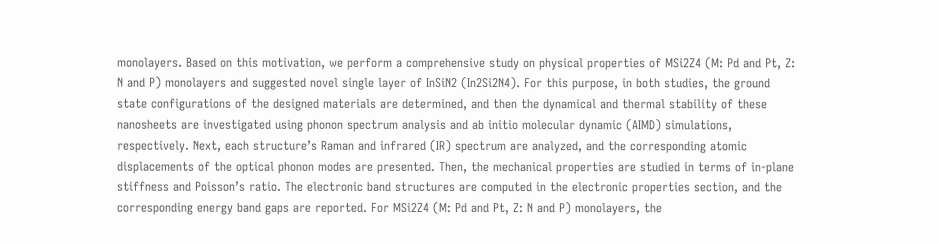monolayers. Based on this motivation, we perform a comprehensive study on physical properties of MSi2Z4 (M: Pd and Pt, Z: N and P) monolayers and suggested novel single layer of InSiN2 (In2Si2N4). For this purpose, in both studies, the ground state configurations of the designed materials are determined, and then the dynamical and thermal stability of these nanosheets are investigated using phonon spectrum analysis and ab initio molecular dynamic (AIMD) simulations, respectively. Next, each structure’s Raman and infrared (IR) spectrum are analyzed, and the corresponding atomic displacements of the optical phonon modes are presented. Then, the mechanical properties are studied in terms of in-plane stiffness and Poisson’s ratio. The electronic band structures are computed in the electronic properties section, and the corresponding energy band gaps are reported. For MSi2Z4 (M: Pd and Pt, Z: N and P) monolayers, the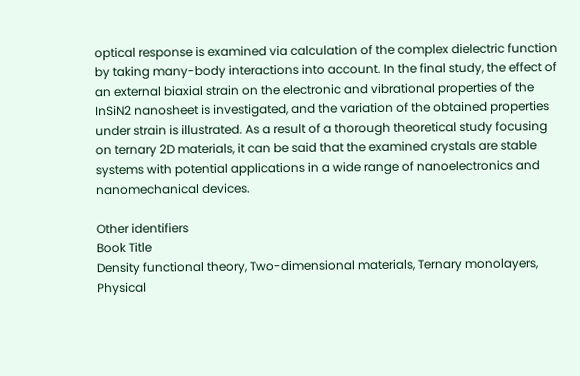optical response is examined via calculation of the complex dielectric function by taking many-body interactions into account. In the final study, the effect of an external biaxial strain on the electronic and vibrational properties of the InSiN2 nanosheet is investigated, and the variation of the obtained properties under strain is illustrated. As a result of a thorough theoretical study focusing on ternary 2D materials, it can be said that the examined crystals are stable systems with potential applications in a wide range of nanoelectronics and nanomechanical devices.

Other identifiers
Book Title
Density functional theory, Two-dimensional materials, Ternary monolayers, Physical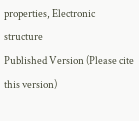properties, Electronic structure
Published Version (Please cite this version)